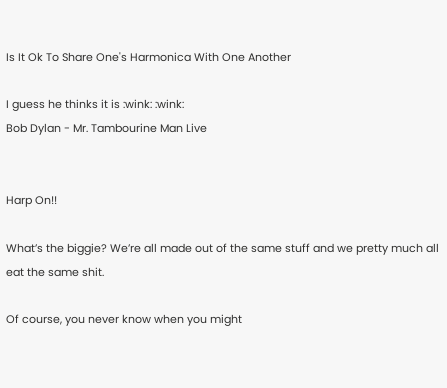Is It Ok To Share One's Harmonica With One Another

I guess he thinks it is :wink: :wink:
Bob Dylan - Mr. Tambourine Man Live


Harp On!!

What’s the biggie? We’re all made out of the same stuff and we pretty much all eat the same shit.

Of course, you never know when you might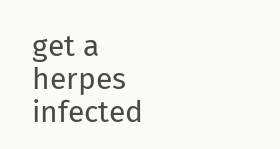get a herpes infected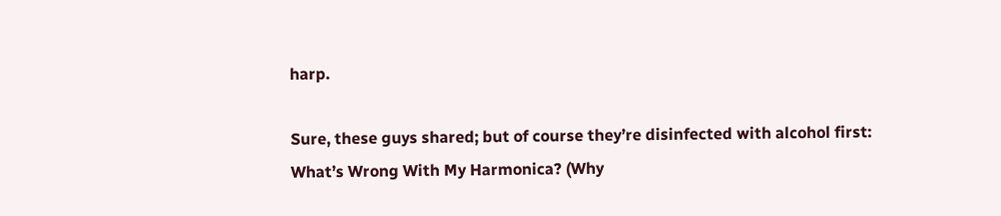harp.

Sure, these guys shared; but of course they’re disinfected with alcohol first:
What’s Wrong With My Harmonica? (Why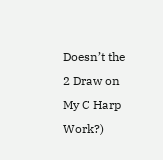Doesn’t the 2 Draw on My C Harp Work?)